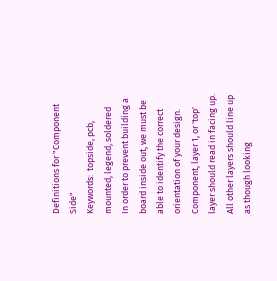Definitions for "Component Side"
Keywords:  topside, pcb, mounted, legend, soldered
In order to prevent building a board inside out, we must be able to identify the correct orientation of your design. Component, layer 1, or 'top' layer should read in facing up. All other layers should line up as though looking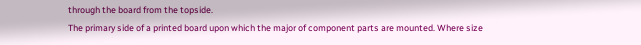through the board from the topside.
The primary side of a printed board upon which the major of component parts are mounted. Where size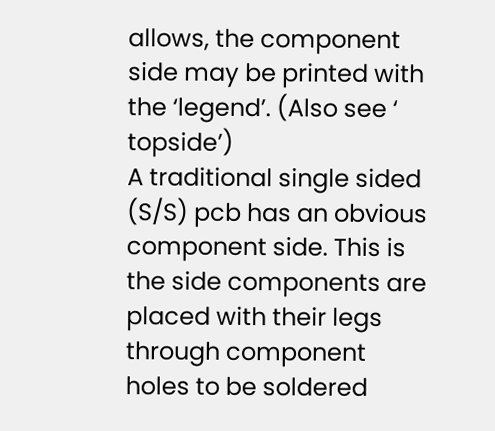allows, the component side may be printed with the ‘legend’. (Also see ‘ topside’)
A traditional single sided (S/S) pcb has an obvious component side. This is the side components are placed with their legs through component holes to be soldered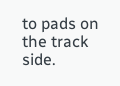to pads on the track side.